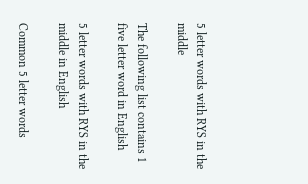5 letter words with RYS in the middle

The following list contains 1 five letter word in English

5 letter words with RYS in the middle in English

Common 5 letter words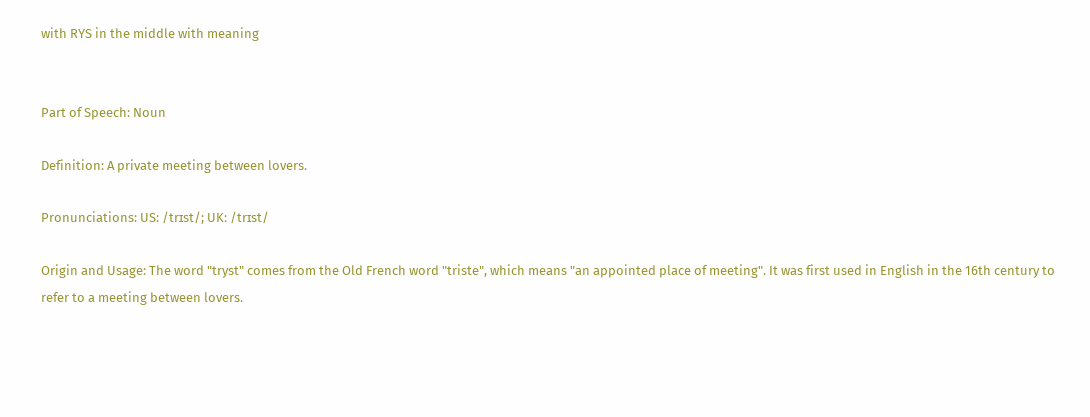with RYS in the middle with meaning


Part of Speech: Noun

Definition: A private meeting between lovers.

Pronunciations: US: /trɪst/; UK: /trɪst/

Origin and Usage: The word "tryst" comes from the Old French word "triste", which means "an appointed place of meeting". It was first used in English in the 16th century to refer to a meeting between lovers.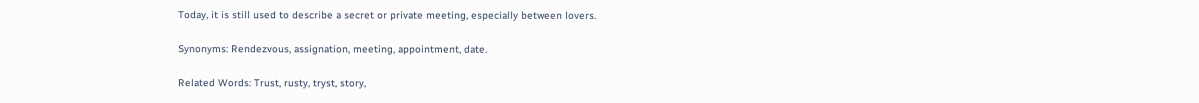Today, it is still used to describe a secret or private meeting, especially between lovers.

Synonyms: Rendezvous, assignation, meeting, appointment, date.

Related Words: Trust, rusty, tryst, story,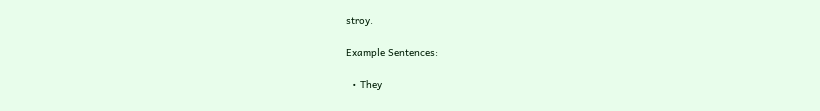stroy.

Example Sentences:

  • They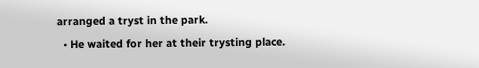arranged a tryst in the park.
  • He waited for her at their trysting place.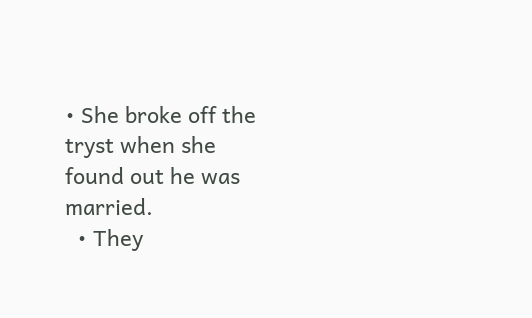• She broke off the tryst when she found out he was married.
  • They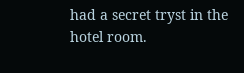had a secret tryst in the hotel room.